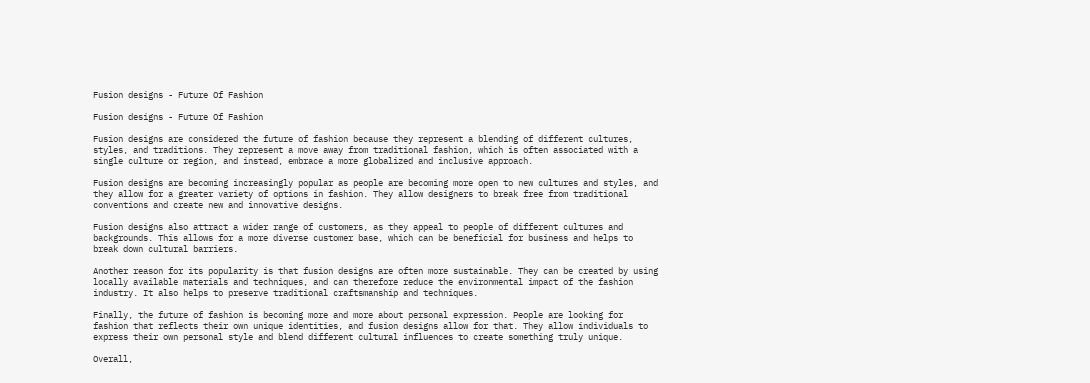Fusion designs - Future Of Fashion

Fusion designs - Future Of Fashion

Fusion designs are considered the future of fashion because they represent a blending of different cultures, styles, and traditions. They represent a move away from traditional fashion, which is often associated with a single culture or region, and instead, embrace a more globalized and inclusive approach.

Fusion designs are becoming increasingly popular as people are becoming more open to new cultures and styles, and they allow for a greater variety of options in fashion. They allow designers to break free from traditional conventions and create new and innovative designs.

Fusion designs also attract a wider range of customers, as they appeal to people of different cultures and backgrounds. This allows for a more diverse customer base, which can be beneficial for business and helps to break down cultural barriers.

Another reason for its popularity is that fusion designs are often more sustainable. They can be created by using locally available materials and techniques, and can therefore reduce the environmental impact of the fashion industry. It also helps to preserve traditional craftsmanship and techniques.

Finally, the future of fashion is becoming more and more about personal expression. People are looking for fashion that reflects their own unique identities, and fusion designs allow for that. They allow individuals to express their own personal style and blend different cultural influences to create something truly unique.

Overall,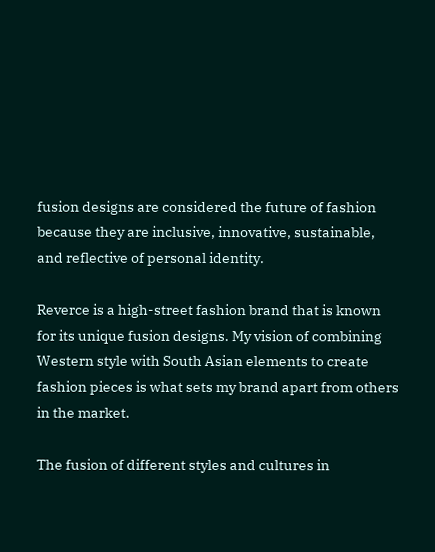fusion designs are considered the future of fashion because they are inclusive, innovative, sustainable, and reflective of personal identity.

Reverce is a high-street fashion brand that is known for its unique fusion designs. My vision of combining Western style with South Asian elements to create fashion pieces is what sets my brand apart from others in the market.

The fusion of different styles and cultures in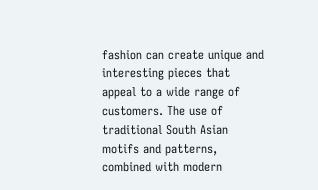fashion can create unique and interesting pieces that appeal to a wide range of customers. The use of traditional South Asian motifs and patterns, combined with modern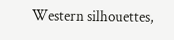Western silhouettes,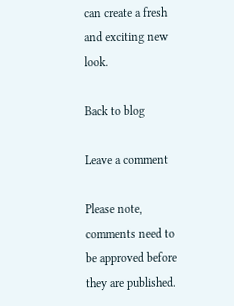can create a fresh and exciting new look.

Back to blog

Leave a comment

Please note, comments need to be approved before they are published.